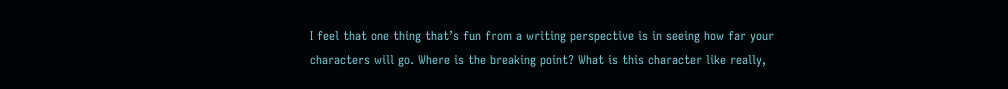I feel that one thing that’s fun from a writing perspective is in seeing how far your characters will go. Where is the breaking point? What is this character like really,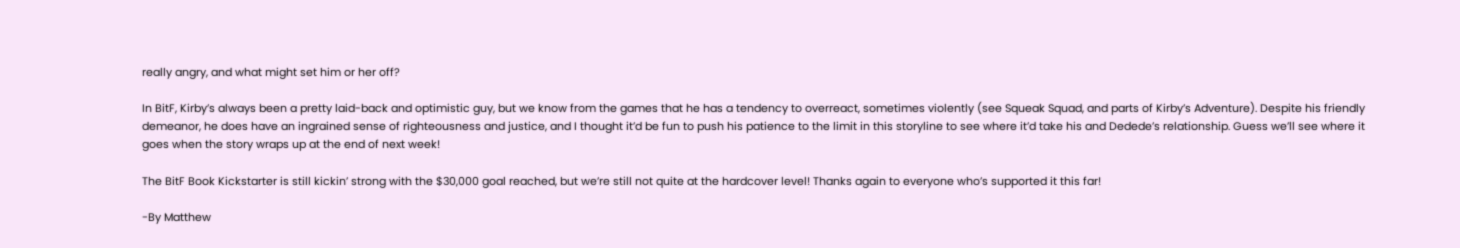really angry, and what might set him or her off?

In BitF, Kirby’s always been a pretty laid-back and optimistic guy, but we know from the games that he has a tendency to overreact, sometimes violently (see Squeak Squad, and parts of Kirby’s Adventure). Despite his friendly demeanor, he does have an ingrained sense of righteousness and justice, and I thought it’d be fun to push his patience to the limit in this storyline to see where it’d take his and Dedede’s relationship. Guess we’ll see where it goes when the story wraps up at the end of next week!

The BitF Book Kickstarter is still kickin’ strong with the $30,000 goal reached, but we’re still not quite at the hardcover level! Thanks again to everyone who’s supported it this far!

-By Matthew